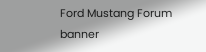Ford Mustang Forum banner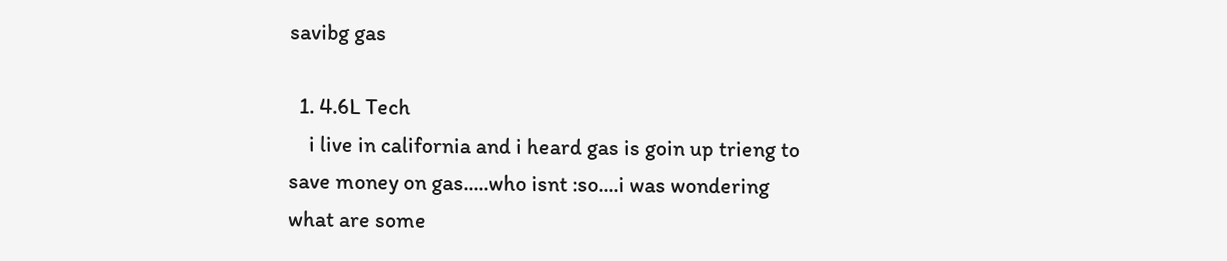savibg gas

  1. 4.6L Tech
    i live in california and i heard gas is goin up trieng to save money on gas.....who isnt :so....i was wondering what are some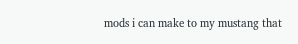mods i can make to my mustang that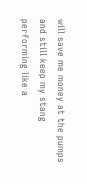will save me money at the pumps and still keep my stang performing like a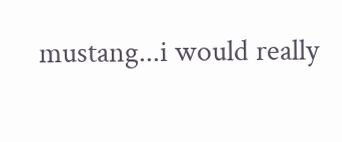mustang...i would really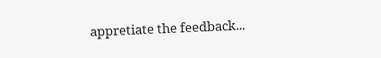appretiate the feedback...